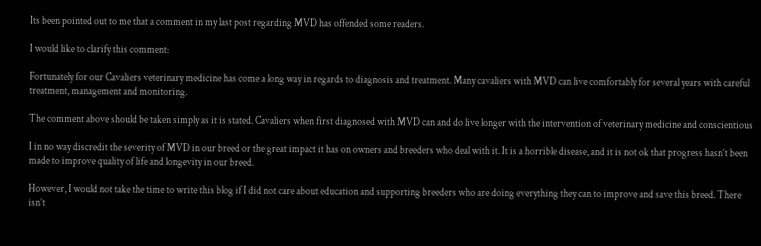Its been pointed out to me that a comment in my last post regarding MVD has offended some readers.

I would like to clarify this comment:

Fortunately for our Cavaliers veterinary medicine has come a long way in regards to diagnosis and treatment. Many cavaliers with MVD can live comfortably for several years with careful treatment, management and monitoring.

The comment above should be taken simply as it is stated. Cavaliers when first diagnosed with MVD can and do live longer with the intervention of veterinary medicine and conscientious

I in no way discredit the severity of MVD in our breed or the great impact it has on owners and breeders who deal with it. It is a horrible disease, and it is not ok that progress hasn’t been made to improve quality of life and longevity in our breed.

However, I would not take the time to write this blog if I did not care about education and supporting breeders who are doing everything they can to improve and save this breed. There isn’t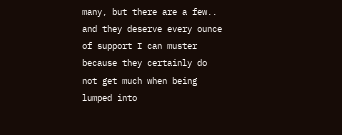many, but there are a few.. and they deserve every ounce of support I can muster because they certainly do not get much when being lumped into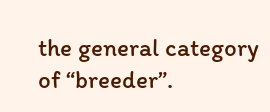the general category of “breeder”.